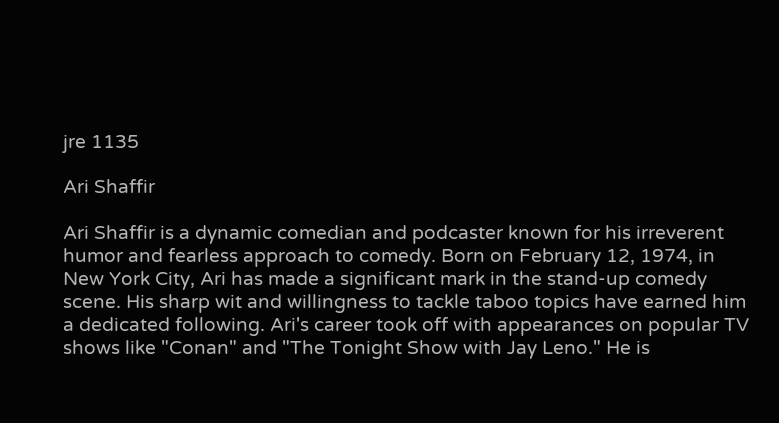jre 1135

Ari Shaffir

Ari Shaffir is a dynamic comedian and podcaster known for his irreverent humor and fearless approach to comedy. Born on February 12, 1974, in New York City, Ari has made a significant mark in the stand-up comedy scene. His sharp wit and willingness to tackle taboo topics have earned him a dedicated following. Ari's career took off with appearances on popular TV shows like "Conan" and "The Tonight Show with Jay Leno." He is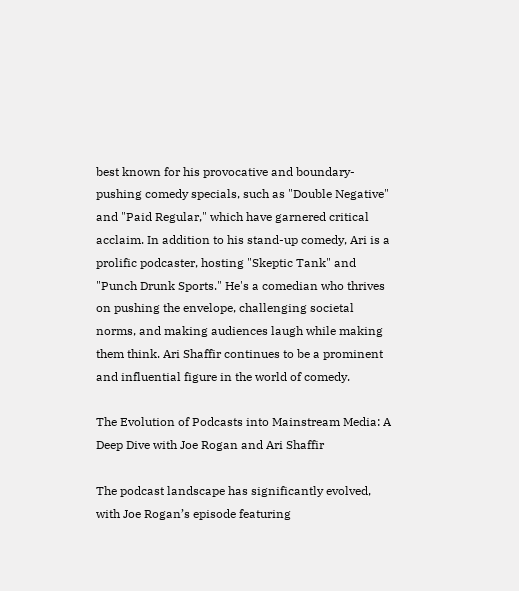best known for his provocative and boundary-pushing comedy specials, such as "Double Negative" and "Paid Regular," which have garnered critical acclaim. In addition to his stand-up comedy, Ari is a prolific podcaster, hosting "Skeptic Tank" and "Punch Drunk Sports." He's a comedian who thrives on pushing the envelope, challenging societal norms, and making audiences laugh while making them think. Ari Shaffir continues to be a prominent and influential figure in the world of comedy.

The Evolution of Podcasts into Mainstream Media: A Deep Dive with Joe Rogan and Ari Shaffir

The podcast landscape has significantly evolved, with Joe Rogan’s episode featuring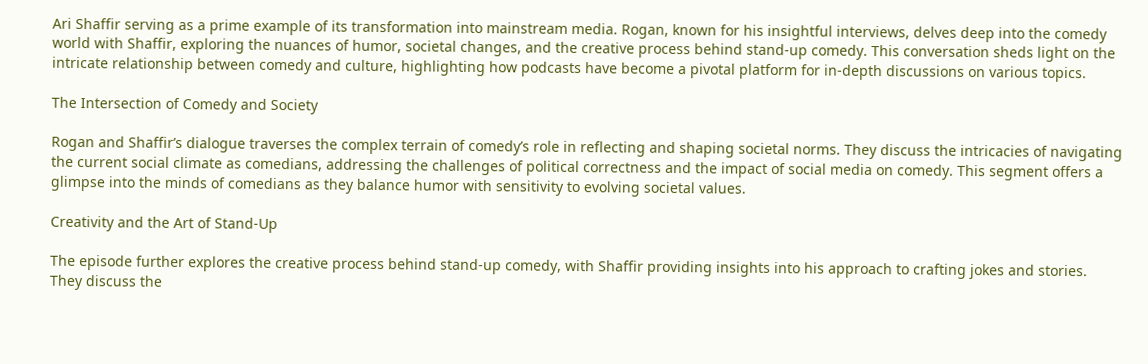Ari Shaffir serving as a prime example of its transformation into mainstream media. Rogan, known for his insightful interviews, delves deep into the comedy world with Shaffir, exploring the nuances of humor, societal changes, and the creative process behind stand-up comedy. This conversation sheds light on the intricate relationship between comedy and culture, highlighting how podcasts have become a pivotal platform for in-depth discussions on various topics.

The Intersection of Comedy and Society

Rogan and Shaffir’s dialogue traverses the complex terrain of comedy’s role in reflecting and shaping societal norms. They discuss the intricacies of navigating the current social climate as comedians, addressing the challenges of political correctness and the impact of social media on comedy. This segment offers a glimpse into the minds of comedians as they balance humor with sensitivity to evolving societal values.

Creativity and the Art of Stand-Up

The episode further explores the creative process behind stand-up comedy, with Shaffir providing insights into his approach to crafting jokes and stories. They discuss the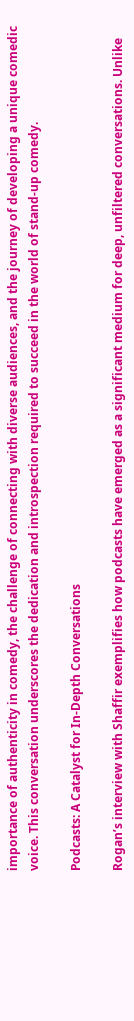importance of authenticity in comedy, the challenge of connecting with diverse audiences, and the journey of developing a unique comedic voice. This conversation underscores the dedication and introspection required to succeed in the world of stand-up comedy.

Podcasts: A Catalyst for In-Depth Conversations

Rogan’s interview with Shaffir exemplifies how podcasts have emerged as a significant medium for deep, unfiltered conversations. Unlike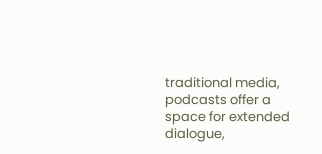traditional media, podcasts offer a space for extended dialogue,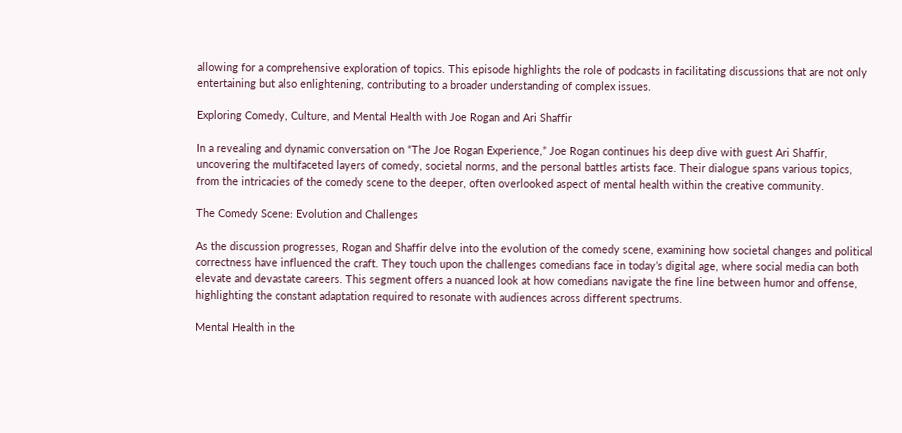allowing for a comprehensive exploration of topics. This episode highlights the role of podcasts in facilitating discussions that are not only entertaining but also enlightening, contributing to a broader understanding of complex issues.

Exploring Comedy, Culture, and Mental Health with Joe Rogan and Ari Shaffir

In a revealing and dynamic conversation on “The Joe Rogan Experience,” Joe Rogan continues his deep dive with guest Ari Shaffir, uncovering the multifaceted layers of comedy, societal norms, and the personal battles artists face. Their dialogue spans various topics, from the intricacies of the comedy scene to the deeper, often overlooked aspect of mental health within the creative community.

The Comedy Scene: Evolution and Challenges

As the discussion progresses, Rogan and Shaffir delve into the evolution of the comedy scene, examining how societal changes and political correctness have influenced the craft. They touch upon the challenges comedians face in today’s digital age, where social media can both elevate and devastate careers. This segment offers a nuanced look at how comedians navigate the fine line between humor and offense, highlighting the constant adaptation required to resonate with audiences across different spectrums.

Mental Health in the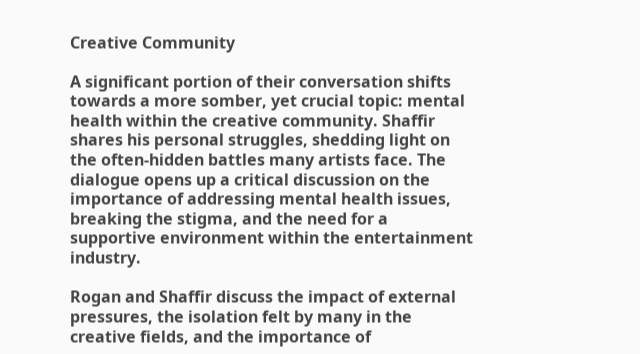Creative Community

A significant portion of their conversation shifts towards a more somber, yet crucial topic: mental health within the creative community. Shaffir shares his personal struggles, shedding light on the often-hidden battles many artists face. The dialogue opens up a critical discussion on the importance of addressing mental health issues, breaking the stigma, and the need for a supportive environment within the entertainment industry.

Rogan and Shaffir discuss the impact of external pressures, the isolation felt by many in the creative fields, and the importance of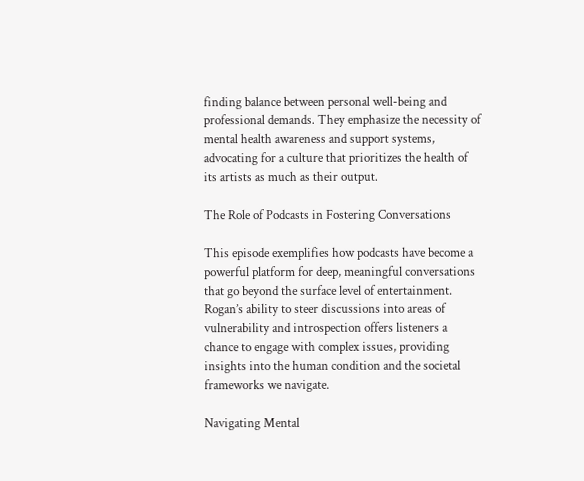finding balance between personal well-being and professional demands. They emphasize the necessity of mental health awareness and support systems, advocating for a culture that prioritizes the health of its artists as much as their output.

The Role of Podcasts in Fostering Conversations

This episode exemplifies how podcasts have become a powerful platform for deep, meaningful conversations that go beyond the surface level of entertainment. Rogan’s ability to steer discussions into areas of vulnerability and introspection offers listeners a chance to engage with complex issues, providing insights into the human condition and the societal frameworks we navigate.

Navigating Mental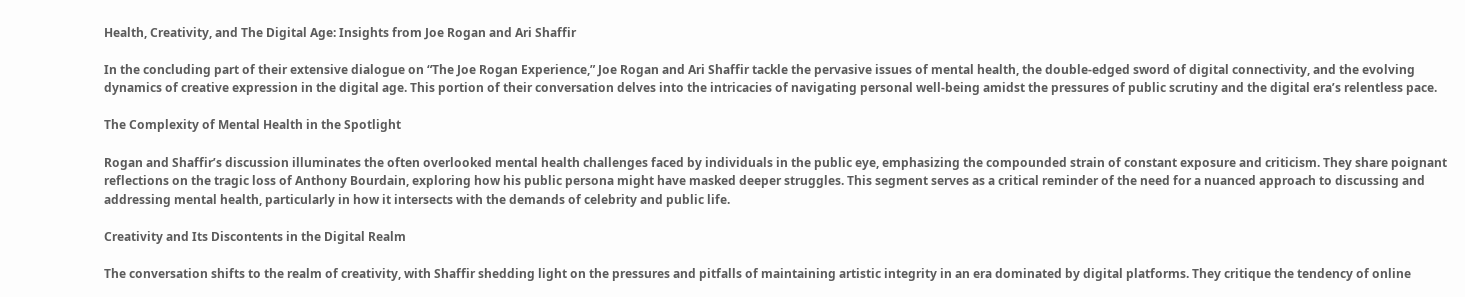Health, Creativity, and The Digital Age: Insights from Joe Rogan and Ari Shaffir

In the concluding part of their extensive dialogue on “The Joe Rogan Experience,” Joe Rogan and Ari Shaffir tackle the pervasive issues of mental health, the double-edged sword of digital connectivity, and the evolving dynamics of creative expression in the digital age. This portion of their conversation delves into the intricacies of navigating personal well-being amidst the pressures of public scrutiny and the digital era’s relentless pace.

The Complexity of Mental Health in the Spotlight

Rogan and Shaffir’s discussion illuminates the often overlooked mental health challenges faced by individuals in the public eye, emphasizing the compounded strain of constant exposure and criticism. They share poignant reflections on the tragic loss of Anthony Bourdain, exploring how his public persona might have masked deeper struggles. This segment serves as a critical reminder of the need for a nuanced approach to discussing and addressing mental health, particularly in how it intersects with the demands of celebrity and public life.

Creativity and Its Discontents in the Digital Realm

The conversation shifts to the realm of creativity, with Shaffir shedding light on the pressures and pitfalls of maintaining artistic integrity in an era dominated by digital platforms. They critique the tendency of online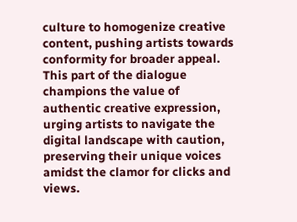culture to homogenize creative content, pushing artists towards conformity for broader appeal. This part of the dialogue champions the value of authentic creative expression, urging artists to navigate the digital landscape with caution, preserving their unique voices amidst the clamor for clicks and views.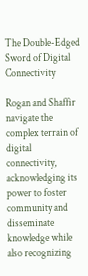The Double-Edged Sword of Digital Connectivity

Rogan and Shaffir navigate the complex terrain of digital connectivity, acknowledging its power to foster community and disseminate knowledge while also recognizing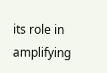its role in amplifying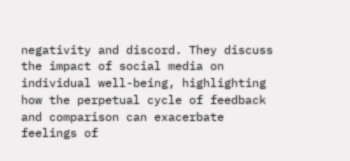negativity and discord. They discuss the impact of social media on individual well-being, highlighting how the perpetual cycle of feedback and comparison can exacerbate feelings of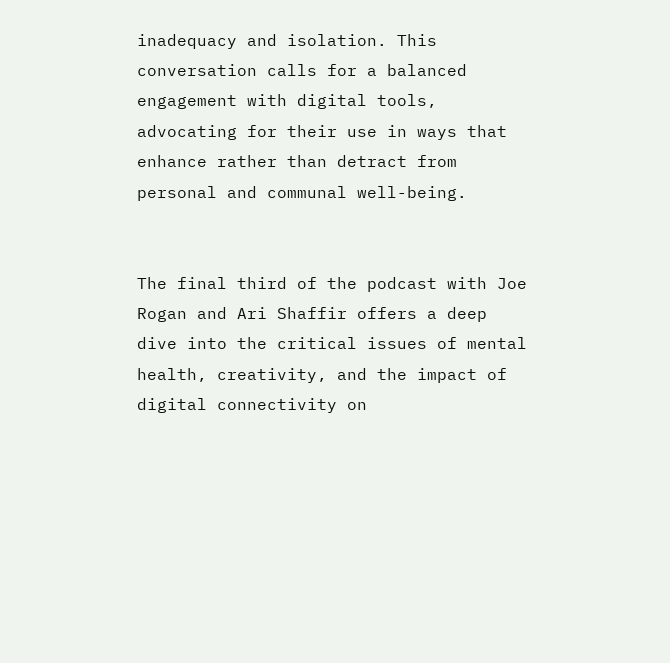inadequacy and isolation. This conversation calls for a balanced engagement with digital tools, advocating for their use in ways that enhance rather than detract from personal and communal well-being.


The final third of the podcast with Joe Rogan and Ari Shaffir offers a deep dive into the critical issues of mental health, creativity, and the impact of digital connectivity on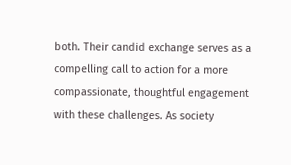both. Their candid exchange serves as a compelling call to action for a more compassionate, thoughtful engagement with these challenges. As society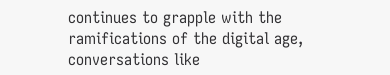continues to grapple with the ramifications of the digital age, conversations like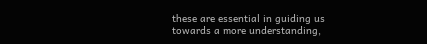these are essential in guiding us towards a more understanding,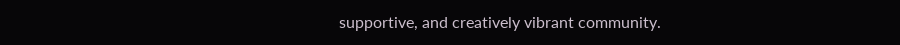supportive, and creatively vibrant community.